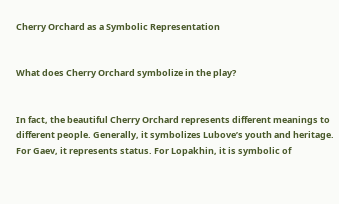Cherry Orchard as a Symbolic Representation


What does Cherry Orchard symbolize in the play?


In fact, the beautiful Cherry Orchard represents different meanings to different people. Generally, it symbolizes Lubove’s youth and heritage. For Gaev, it represents status. For Lopakhin, it is symbolic of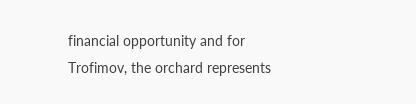financial opportunity and for Trofimov, the orchard represents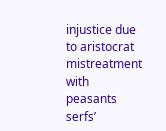injustice due to aristocrat mistreatment with peasants serfs’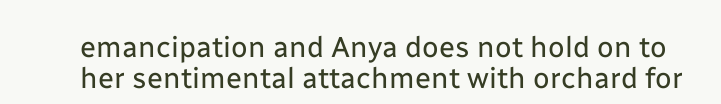emancipation and Anya does not hold on to her sentimental attachment with orchard for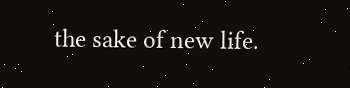the sake of new life.